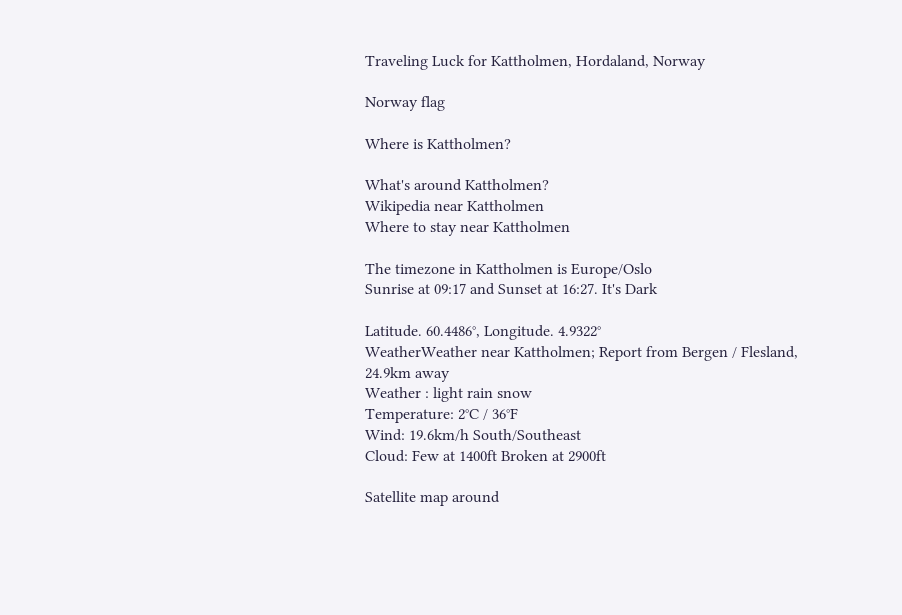Traveling Luck for Kattholmen, Hordaland, Norway

Norway flag

Where is Kattholmen?

What's around Kattholmen?
Wikipedia near Kattholmen
Where to stay near Kattholmen

The timezone in Kattholmen is Europe/Oslo
Sunrise at 09:17 and Sunset at 16:27. It's Dark

Latitude. 60.4486°, Longitude. 4.9322°
WeatherWeather near Kattholmen; Report from Bergen / Flesland, 24.9km away
Weather : light rain snow
Temperature: 2°C / 36°F
Wind: 19.6km/h South/Southeast
Cloud: Few at 1400ft Broken at 2900ft

Satellite map around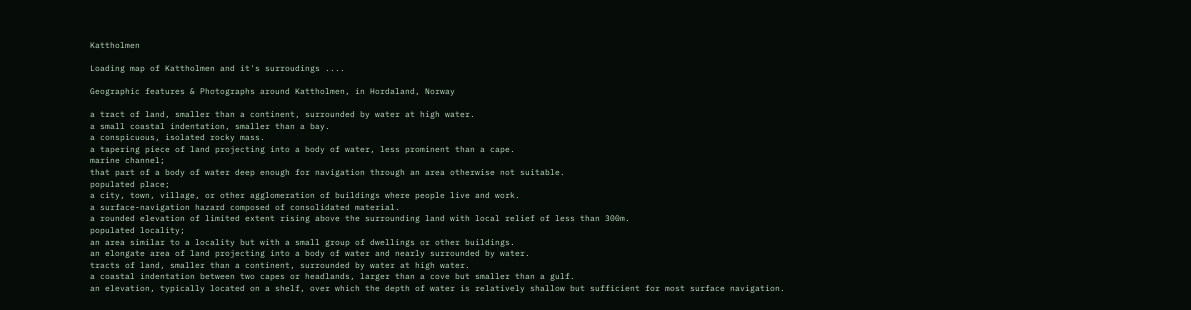Kattholmen

Loading map of Kattholmen and it's surroudings ....

Geographic features & Photographs around Kattholmen, in Hordaland, Norway

a tract of land, smaller than a continent, surrounded by water at high water.
a small coastal indentation, smaller than a bay.
a conspicuous, isolated rocky mass.
a tapering piece of land projecting into a body of water, less prominent than a cape.
marine channel;
that part of a body of water deep enough for navigation through an area otherwise not suitable.
populated place;
a city, town, village, or other agglomeration of buildings where people live and work.
a surface-navigation hazard composed of consolidated material.
a rounded elevation of limited extent rising above the surrounding land with local relief of less than 300m.
populated locality;
an area similar to a locality but with a small group of dwellings or other buildings.
an elongate area of land projecting into a body of water and nearly surrounded by water.
tracts of land, smaller than a continent, surrounded by water at high water.
a coastal indentation between two capes or headlands, larger than a cove but smaller than a gulf.
an elevation, typically located on a shelf, over which the depth of water is relatively shallow but sufficient for most surface navigation.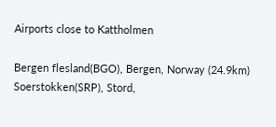Airports close to Kattholmen

Bergen flesland(BGO), Bergen, Norway (24.9km)
Soerstokken(SRP), Stord,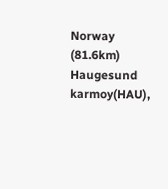Norway (81.6km)
Haugesund karmoy(HAU),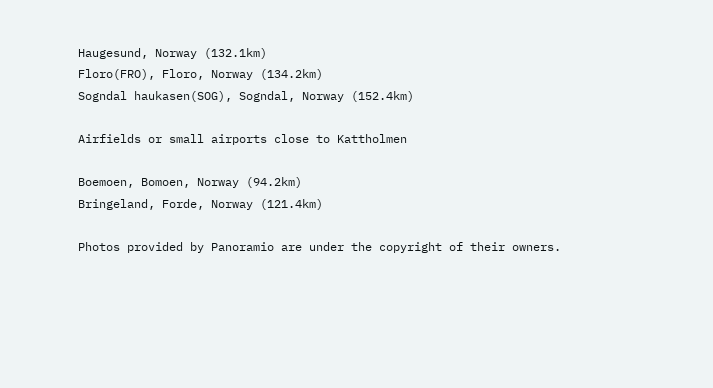Haugesund, Norway (132.1km)
Floro(FRO), Floro, Norway (134.2km)
Sogndal haukasen(SOG), Sogndal, Norway (152.4km)

Airfields or small airports close to Kattholmen

Boemoen, Bomoen, Norway (94.2km)
Bringeland, Forde, Norway (121.4km)

Photos provided by Panoramio are under the copyright of their owners.